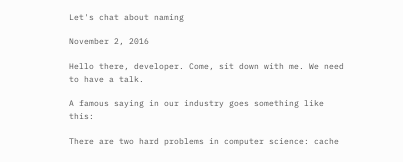Let's chat about naming

November 2, 2016

Hello there, developer. Come, sit down with me. We need to have a talk.

A famous saying in our industry goes something like this:

There are two hard problems in computer science: cache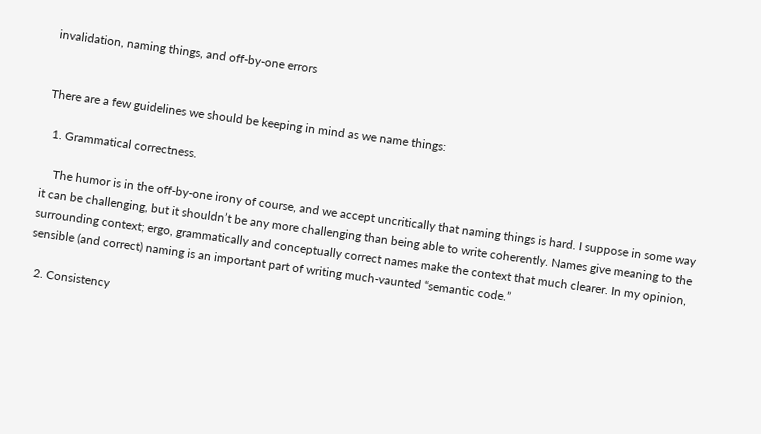invalidation, naming things, and off-by-one errors


There are a few guidelines we should be keeping in mind as we name things:

  1. Grammatical correctness.

    The humor is in the off-by-one irony of course, and we accept uncritically that naming things is hard. I suppose in some way it can be challenging, but it shouldn’t be any more challenging than being able to write coherently. Names give meaning to the surrounding context; ergo, grammatically and conceptually correct names make the context that much clearer. In my opinion, sensible (and correct) naming is an important part of writing much-vaunted “semantic code.”

  2. Consistency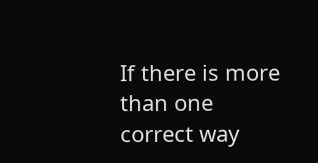If there is more than one correct way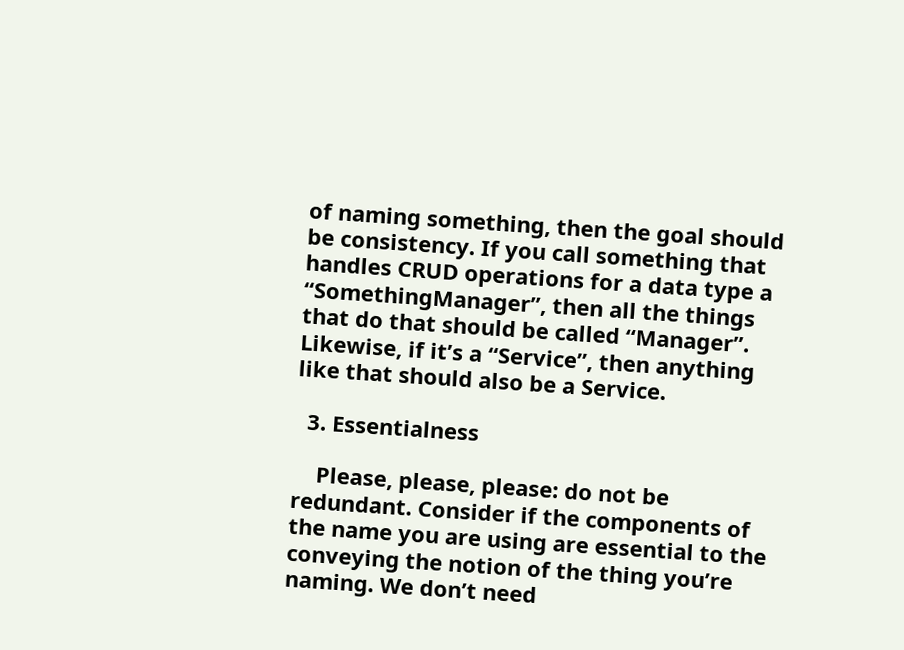of naming something, then the goal should be consistency. If you call something that handles CRUD operations for a data type a “SomethingManager”, then all the things that do that should be called “Manager”. Likewise, if it’s a “Service”, then anything like that should also be a Service.

  3. Essentialness

    Please, please, please: do not be redundant. Consider if the components of the name you are using are essential to the conveying the notion of the thing you’re naming. We don’t need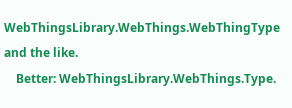WebThingsLibrary.WebThings.WebThingType and the like.
    Better: WebThingsLibrary.WebThings.Type.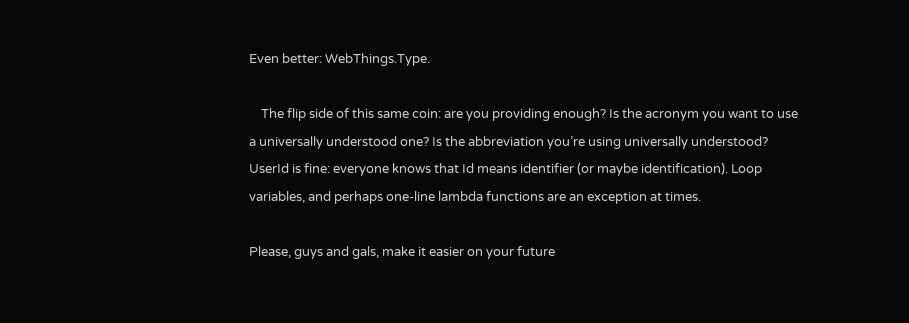Even better: WebThings.Type.

    The flip side of this same coin: are you providing enough? Is the acronym you want to use a universally understood one? Is the abbreviation you’re using universally understood? UserId is fine: everyone knows that Id means identifier (or maybe identification). Loop variables, and perhaps one-line lambda functions are an exception at times.

Please, guys and gals, make it easier on your future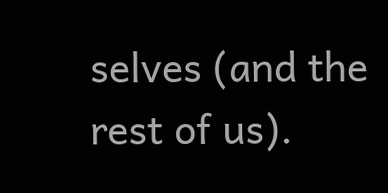selves (and the rest of us).